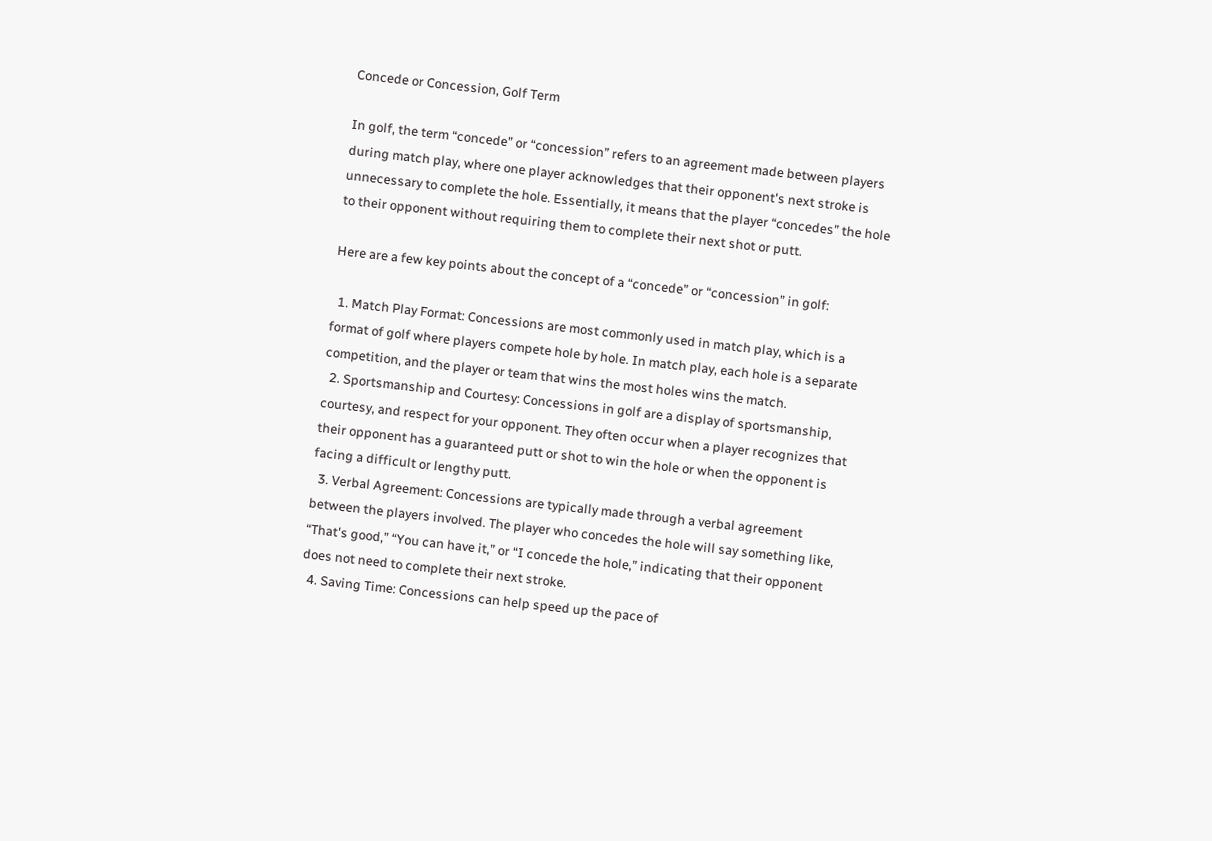Concede or Concession, Golf Term

In golf, the term “concede” or “concession” refers to an agreement made between players during match play, where one player acknowledges that their opponent's next stroke is unnecessary to complete the hole. Essentially, it means that the player “concedes” the hole to their opponent without requiring them to complete their next shot or putt.

Here are a few key points about the concept of a “concede” or “concession” in golf:

  1. Match Play Format: Concessions are most commonly used in match play, which is a format of golf where players compete hole by hole. In match play, each hole is a separate competition, and the player or team that wins the most holes wins the match.
  2. Sportsmanship and Courtesy: Concessions in golf are a display of sportsmanship, courtesy, and respect for your opponent. They often occur when a player recognizes that their opponent has a guaranteed putt or shot to win the hole or when the opponent is facing a difficult or lengthy putt.
  3. Verbal Agreement: Concessions are typically made through a verbal agreement between the players involved. The player who concedes the hole will say something like, “That's good,” “You can have it,” or “I concede the hole,” indicating that their opponent does not need to complete their next stroke.
  4. Saving Time: Concessions can help speed up the pace of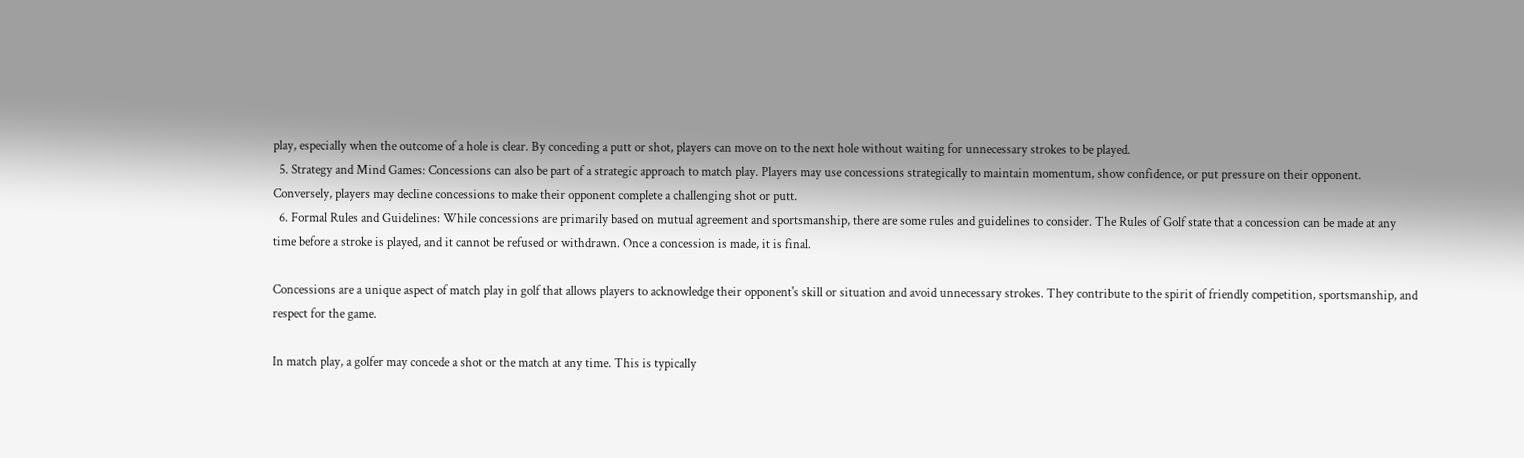play, especially when the outcome of a hole is clear. By conceding a putt or shot, players can move on to the next hole without waiting for unnecessary strokes to be played.
  5. Strategy and Mind Games: Concessions can also be part of a strategic approach to match play. Players may use concessions strategically to maintain momentum, show confidence, or put pressure on their opponent. Conversely, players may decline concessions to make their opponent complete a challenging shot or putt.
  6. Formal Rules and Guidelines: While concessions are primarily based on mutual agreement and sportsmanship, there are some rules and guidelines to consider. The Rules of Golf state that a concession can be made at any time before a stroke is played, and it cannot be refused or withdrawn. Once a concession is made, it is final.

Concessions are a unique aspect of match play in golf that allows players to acknowledge their opponent's skill or situation and avoid unnecessary strokes. They contribute to the spirit of friendly competition, sportsmanship, and respect for the game.

In match play, a golfer may concede a shot or the match at any time. This is typically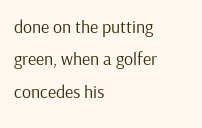done on the putting green, when a golfer concedes his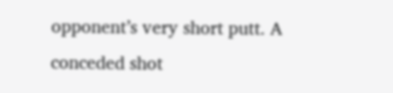opponent’s very short putt. A conceded shot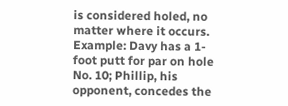is considered holed, no matter where it occurs. Example: Davy has a 1-foot putt for par on hole No. 10; Phillip, his opponent, concedes the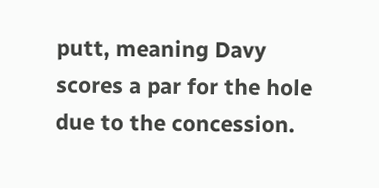putt, meaning Davy scores a par for the hole due to the concession.